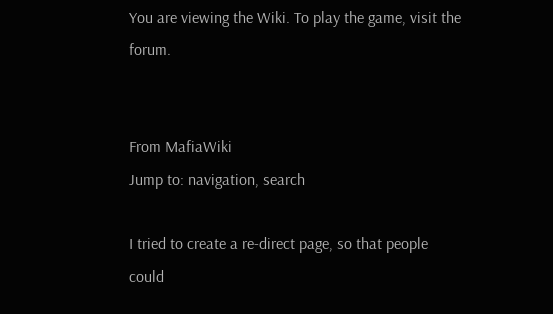You are viewing the Wiki. To play the game, visit the forum.


From MafiaWiki
Jump to: navigation, search

I tried to create a re-direct page, so that people could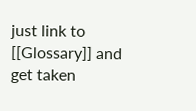just link to [[Glossary]] and get taken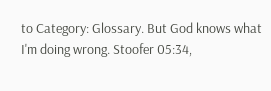to Category: Glossary. But God knows what I'm doing wrong. Stoofer 05:34,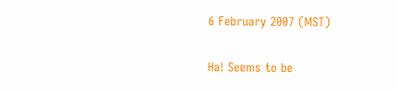6 February 2007 (MST)

Ha! Seems to be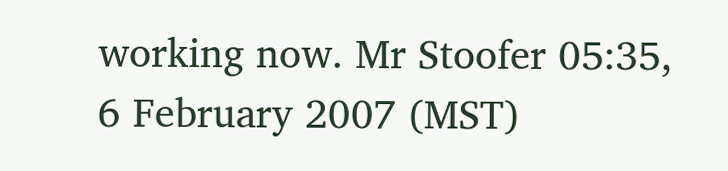working now. Mr Stoofer 05:35, 6 February 2007 (MST)